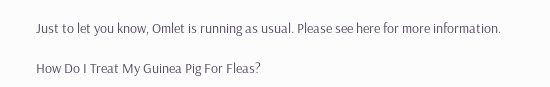Just to let you know, Omlet is running as usual. Please see here for more information.

How Do I Treat My Guinea Pig For Fleas?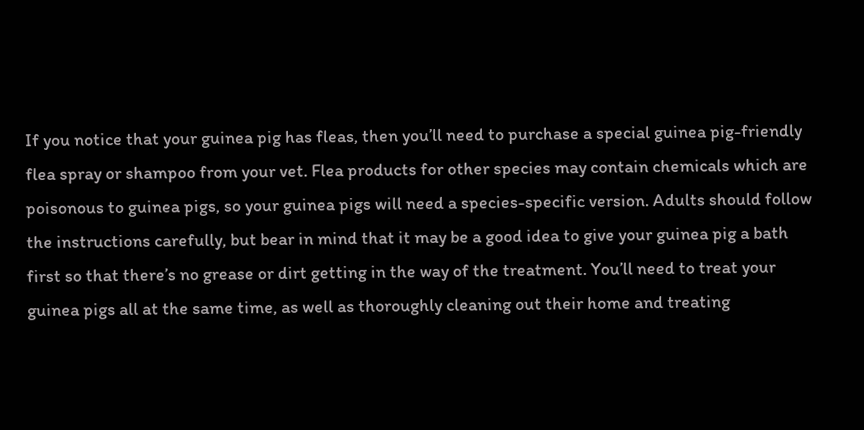If you notice that your guinea pig has fleas, then you’ll need to purchase a special guinea pig-friendly flea spray or shampoo from your vet. Flea products for other species may contain chemicals which are poisonous to guinea pigs, so your guinea pigs will need a species-specific version. Adults should follow the instructions carefully, but bear in mind that it may be a good idea to give your guinea pig a bath first so that there’s no grease or dirt getting in the way of the treatment. You’ll need to treat your guinea pigs all at the same time, as well as thoroughly cleaning out their home and treating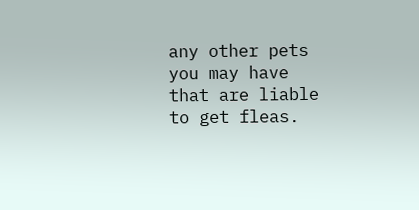any other pets you may have that are liable to get fleas.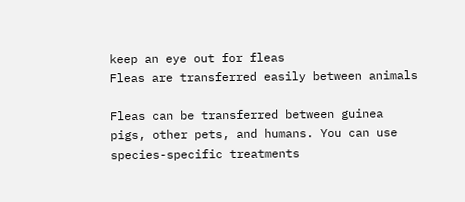keep an eye out for fleas
Fleas are transferred easily between animals

Fleas can be transferred between guinea pigs, other pets, and humans. You can use species-specific treatments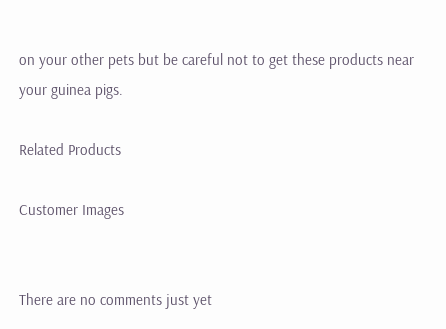on your other pets but be careful not to get these products near your guinea pigs.

Related Products

Customer Images


There are no comments just yet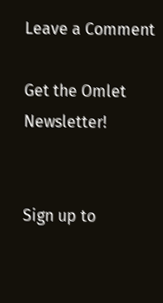Leave a Comment

Get the Omlet Newsletter!


Sign up to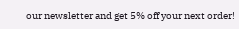our newsletter and get 5% off your next order!